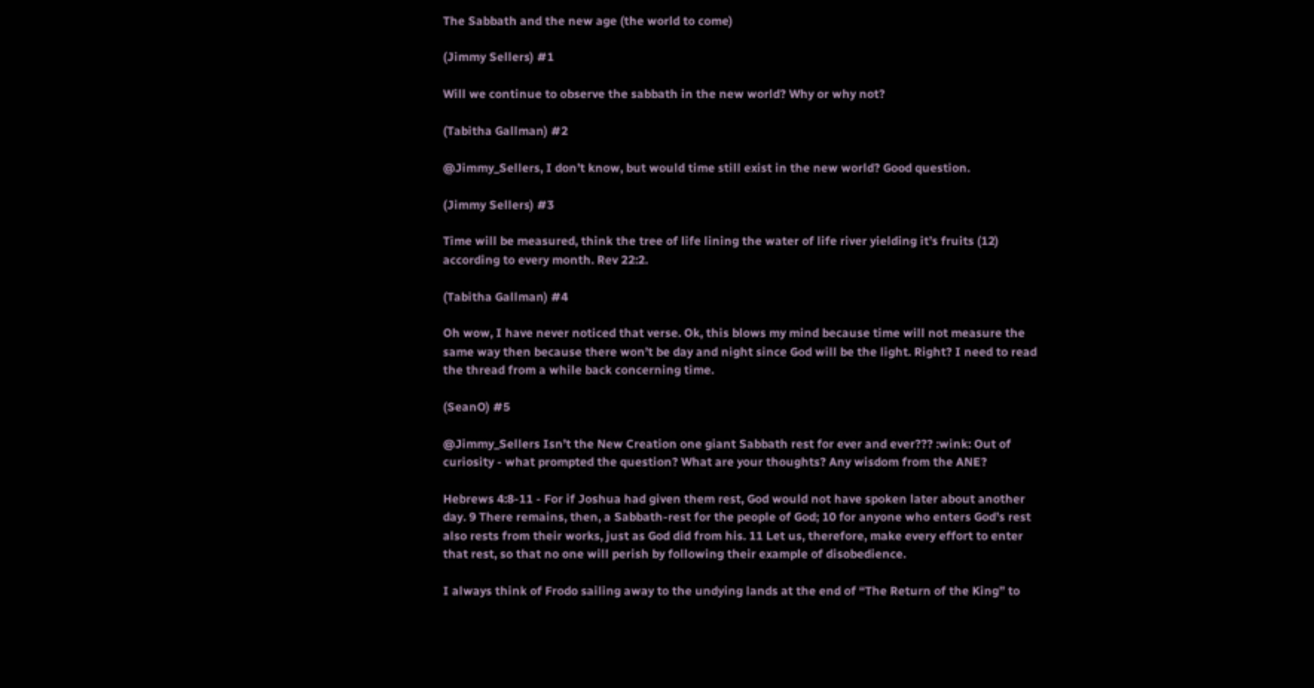The Sabbath and the new age (the world to come)

(Jimmy Sellers) #1

Will we continue to observe the sabbath in the new world? Why or why not?

(Tabitha Gallman) #2

@Jimmy_Sellers, I don’t know, but would time still exist in the new world? Good question.

(Jimmy Sellers) #3

Time will be measured, think the tree of life lining the water of life river yielding it’s fruits (12) according to every month. Rev 22:2.

(Tabitha Gallman) #4

Oh wow, I have never noticed that verse. Ok, this blows my mind because time will not measure the same way then because there won’t be day and night since God will be the light. Right? I need to read the thread from a while back concerning time.

(SeanO) #5

@Jimmy_Sellers Isn’t the New Creation one giant Sabbath rest for ever and ever??? :wink: Out of curiosity - what prompted the question? What are your thoughts? Any wisdom from the ANE?

Hebrews 4:8-11 - For if Joshua had given them rest, God would not have spoken later about another day. 9 There remains, then, a Sabbath-rest for the people of God; 10 for anyone who enters God’s rest also rests from their works, just as God did from his. 11 Let us, therefore, make every effort to enter that rest, so that no one will perish by following their example of disobedience.

I always think of Frodo sailing away to the undying lands at the end of “The Return of the King” to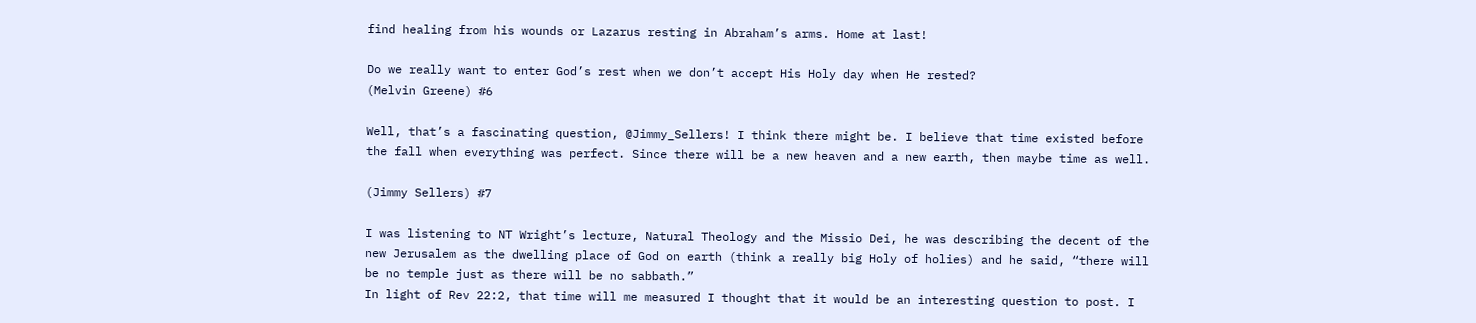find healing from his wounds or Lazarus resting in Abraham’s arms. Home at last!

Do we really want to enter God’s rest when we don’t accept His Holy day when He rested?
(Melvin Greene) #6

Well, that’s a fascinating question, @Jimmy_Sellers! I think there might be. I believe that time existed before the fall when everything was perfect. Since there will be a new heaven and a new earth, then maybe time as well.

(Jimmy Sellers) #7

I was listening to NT Wright’s lecture, Natural Theology and the Missio Dei, he was describing the decent of the new Jerusalem as the dwelling place of God on earth (think a really big Holy of holies) and he said, “there will be no temple just as there will be no sabbath.”
In light of Rev 22:2, that time will me measured I thought that it would be an interesting question to post. I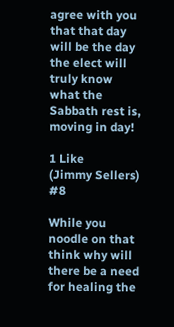agree with you that that day will be the day the elect will truly know what the Sabbath rest is, moving in day!

1 Like
(Jimmy Sellers) #8

While you noodle on that think why will there be a need for healing the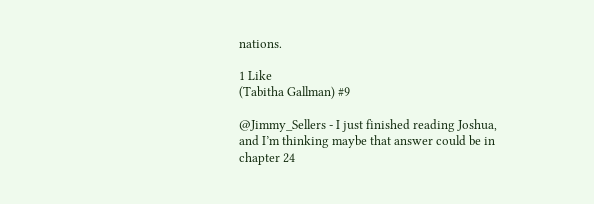nations.

1 Like
(Tabitha Gallman) #9

@Jimmy_Sellers - I just finished reading Joshua, and I’m thinking maybe that answer could be in chapter 24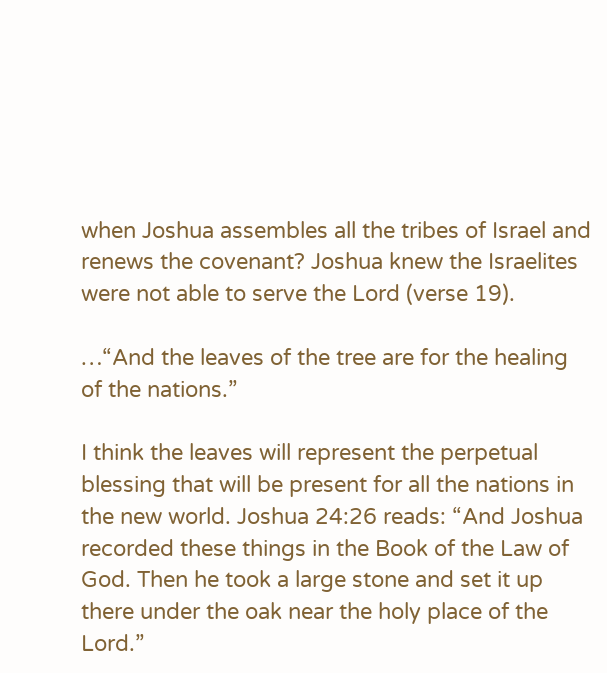when Joshua assembles all the tribes of Israel and renews the covenant? Joshua knew the Israelites were not able to serve the Lord (verse 19).

…“And the leaves of the tree are for the healing of the nations.”

I think the leaves will represent the perpetual blessing that will be present for all the nations in the new world. Joshua 24:26 reads: “And Joshua recorded these things in the Book of the Law of God. Then he took a large stone and set it up there under the oak near the holy place of the Lord.”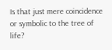Is that just mere coincidence or symbolic to the tree of life?